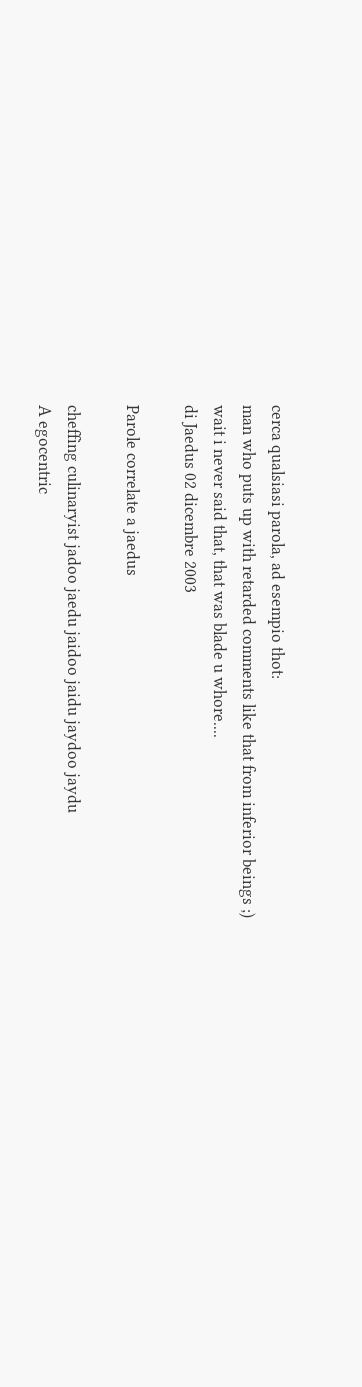cerca qualsiasi parola, ad esempio thot:
man who puts up with retarded comments like that from inferior beings ;)
wait i never said that, that was blade u whore....
di Jaedus 02 dicembre 2003

Parole correlate a jaedus

cheffing culinaryist jadoo jaedu jaidoo jaidu jaydoo jaydu
A egocentric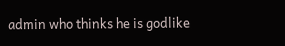admin who thinks he is godlike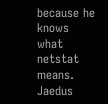because he knows what netstat means.
Jaedus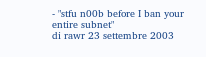- "stfu n00b before I ban your entire subnet"
di rawr 23 settembre 2003